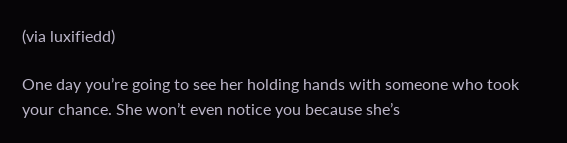(via luxifiedd)

One day you’re going to see her holding hands with someone who took your chance. She won’t even notice you because she’s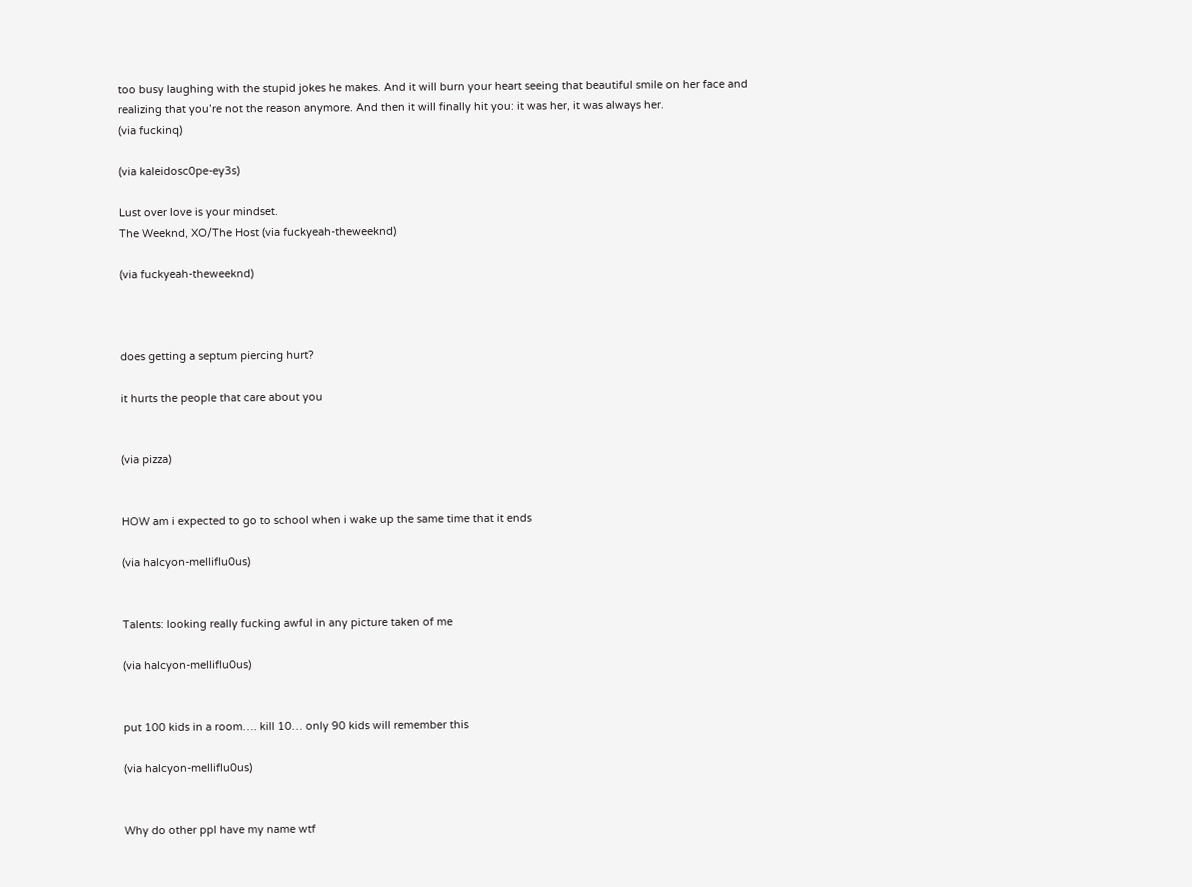too busy laughing with the stupid jokes he makes. And it will burn your heart seeing that beautiful smile on her face and realizing that you’re not the reason anymore. And then it will finally hit you: it was her, it was always her.
(via fuckinq)

(via kaleidosc0pe-ey3s)

Lust over love is your mindset.
The Weeknd, XO/The Host (via fuckyeah-theweeknd)

(via fuckyeah-theweeknd)



does getting a septum piercing hurt?

it hurts the people that care about you


(via pizza)


HOW am i expected to go to school when i wake up the same time that it ends

(via halcyon-melliflu0us)


Talents: looking really fucking awful in any picture taken of me

(via halcyon-melliflu0us)


put 100 kids in a room…. kill 10… only 90 kids will remember this

(via halcyon-melliflu0us)


Why do other ppl have my name wtf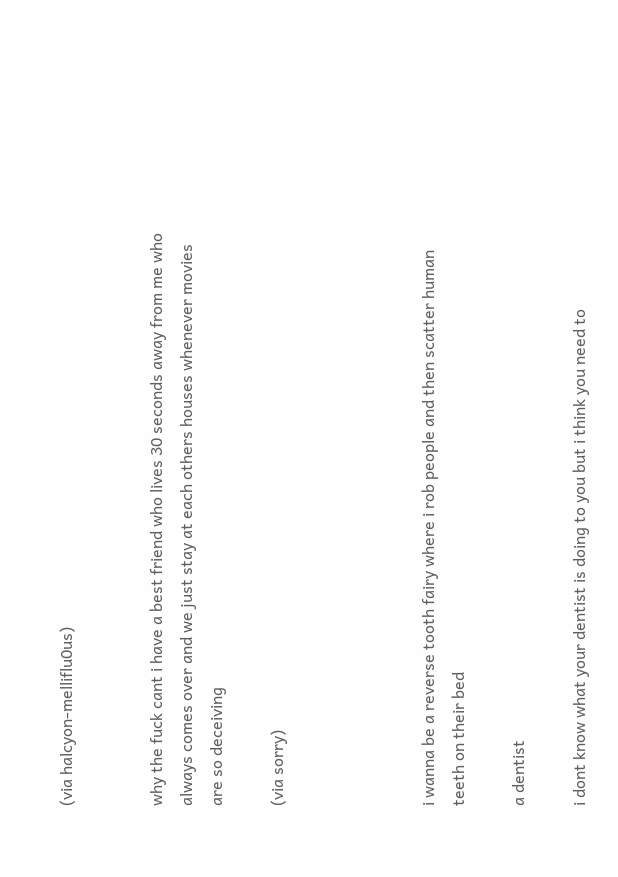(via halcyon-melliflu0us)


why the fuck cant i have a best friend who lives 30 seconds away from me who always comes over and we just stay at each others houses whenever movies are so deceiving

(via sorry)




i wanna be a reverse tooth fairy where i rob people and then scatter human teeth on their bed

a dentist

i dont know what your dentist is doing to you but i think you need to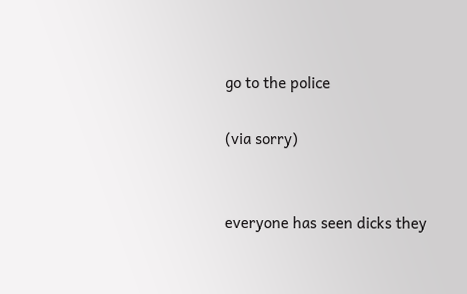go to the police

(via sorry)


everyone has seen dicks they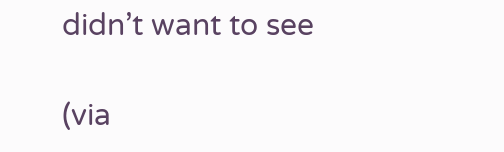didn’t want to see

(via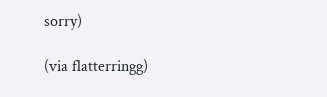sorry)

(via flatterringg)